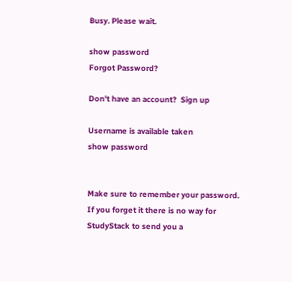Busy. Please wait.

show password
Forgot Password?

Don't have an account?  Sign up

Username is available taken
show password


Make sure to remember your password. If you forget it there is no way for StudyStack to send you a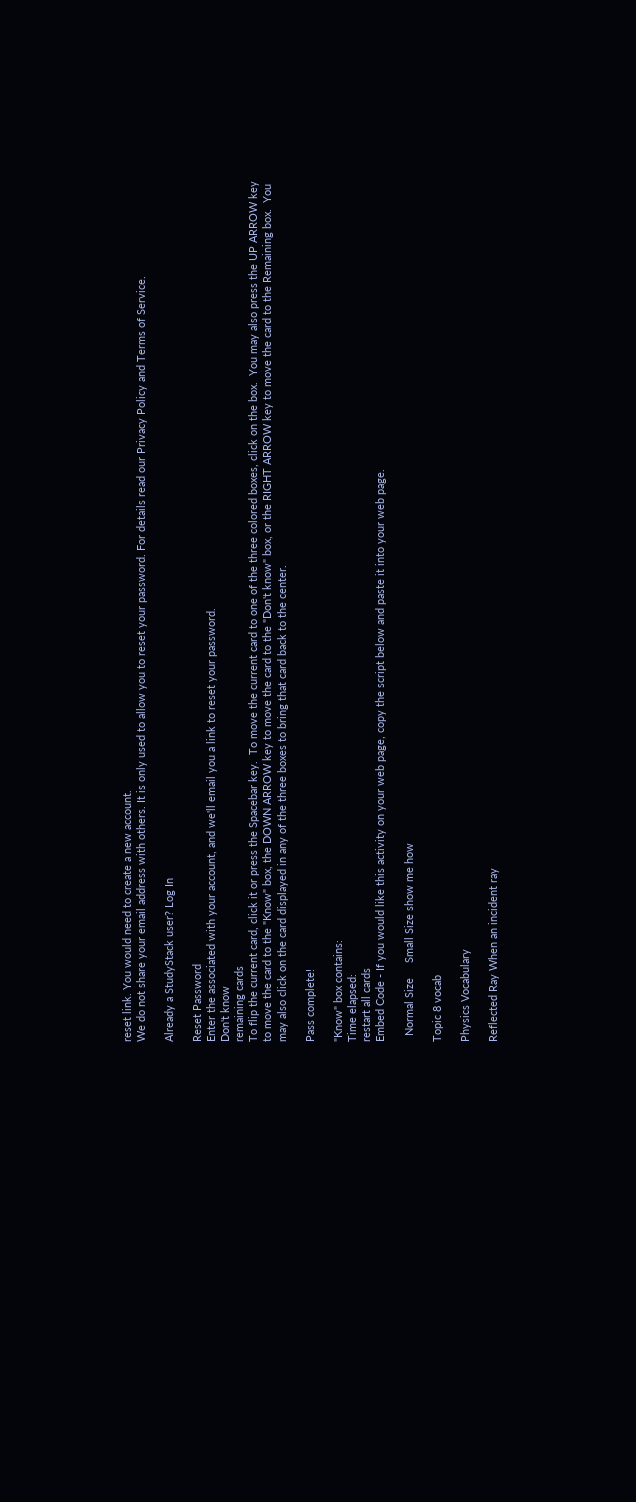reset link. You would need to create a new account.
We do not share your email address with others. It is only used to allow you to reset your password. For details read our Privacy Policy and Terms of Service.

Already a StudyStack user? Log In

Reset Password
Enter the associated with your account, and we'll email you a link to reset your password.
Don't know
remaining cards
To flip the current card, click it or press the Spacebar key.  To move the current card to one of the three colored boxes, click on the box.  You may also press the UP ARROW key to move the card to the "Know" box, the DOWN ARROW key to move the card to the "Don't know" box, or the RIGHT ARROW key to move the card to the Remaining box.  You may also click on the card displayed in any of the three boxes to bring that card back to the center.

Pass complete!

"Know" box contains:
Time elapsed:
restart all cards
Embed Code - If you would like this activity on your web page, copy the script below and paste it into your web page.

  Normal Size     Small Size show me how

Topic 8 vocab

Physics Vocabulary

Reflected Ray When an incident ray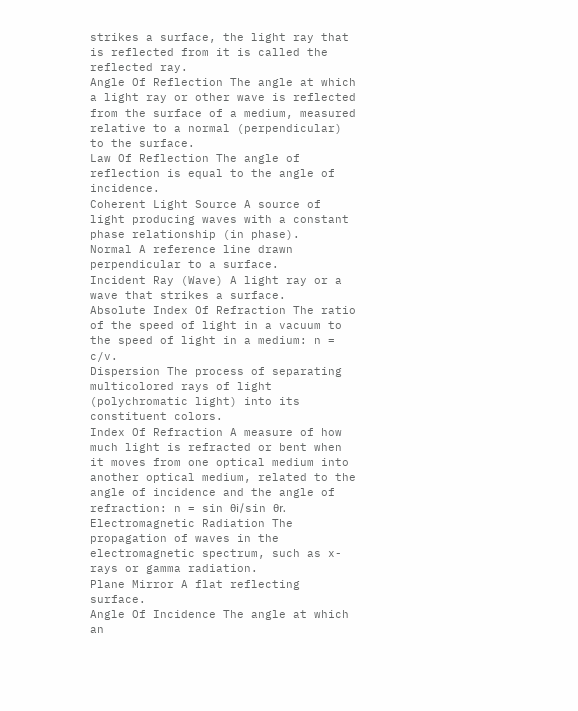strikes a surface, the light ray that is reflected from it is called the reflected ray.
Angle Of Reflection The angle at which a light ray or other wave is reflected from the surface of a medium, measured relative to a normal (perpendicular) to the surface.
Law Of Reflection The angle of reflection is equal to the angle of incidence.
Coherent Light Source A source of light producing waves with a constant phase relationship (in phase).
Normal A reference line drawn perpendicular to a surface.
Incident Ray (Wave) A light ray or a wave that strikes a surface.
Absolute Index Of Refraction The ratio of the speed of light in a vacuum to the speed of light in a medium: n = c/v.
Dispersion The process of separating multicolored rays of light (polychromatic light) into its constituent colors.
Index Of Refraction A measure of how much light is refracted or bent when it moves from one optical medium into another optical medium, related to the angle of incidence and the angle of refraction: n = sin θi/sin θr.
Electromagnetic Radiation The propagation of waves in the electromagnetic spectrum, such as x-rays or gamma radiation.
Plane Mirror A flat reflecting surface.
Angle Of Incidence The angle at which an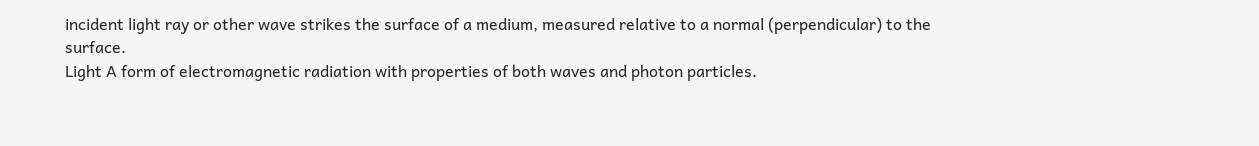incident light ray or other wave strikes the surface of a medium, measured relative to a normal (perpendicular) to the surface.
Light A form of electromagnetic radiation with properties of both waves and photon particles.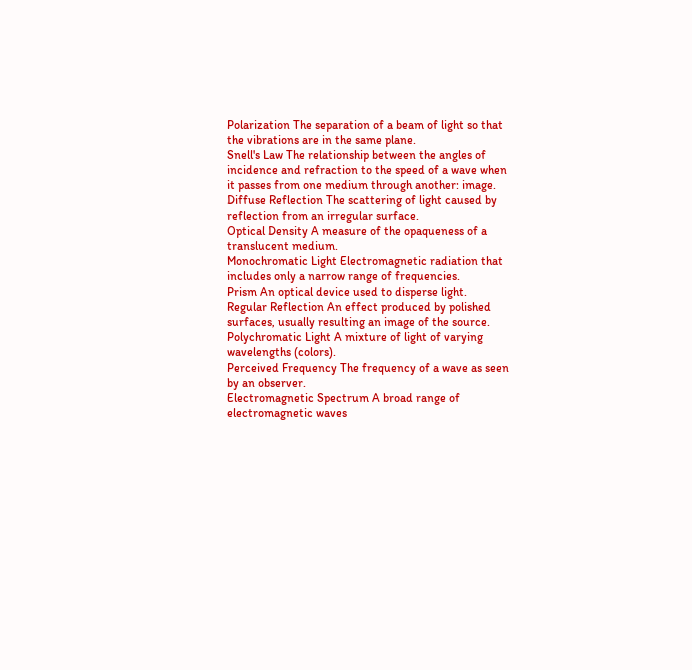Polarization The separation of a beam of light so that the vibrations are in the same plane.
Snell's Law The relationship between the angles of incidence and refraction to the speed of a wave when it passes from one medium through another: image.
Diffuse Reflection The scattering of light caused by reflection from an irregular surface.
Optical Density A measure of the opaqueness of a translucent medium.
Monochromatic Light Electromagnetic radiation that includes only a narrow range of frequencies.
Prism An optical device used to disperse light.
Regular Reflection An effect produced by polished surfaces, usually resulting an image of the source.
Polychromatic Light A mixture of light of varying wavelengths (colors).
Perceived Frequency The frequency of a wave as seen by an observer.
Electromagnetic Spectrum A broad range of electromagnetic waves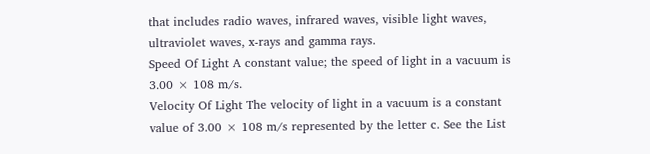that includes radio waves, infrared waves, visible light waves, ultraviolet waves, x-rays and gamma rays.
Speed Of Light A constant value; the speed of light in a vacuum is 3.00 × 108 m/s.
Velocity Of Light The velocity of light in a vacuum is a constant value of 3.00 × 108 m/s represented by the letter c. See the List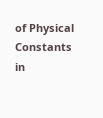of Physical Constants in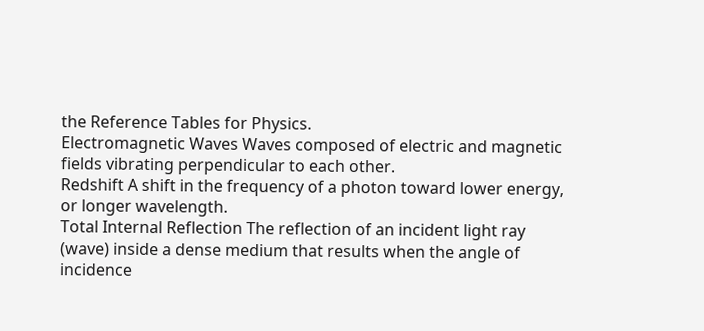the Reference Tables for Physics.
Electromagnetic Waves Waves composed of electric and magnetic fields vibrating perpendicular to each other.
Redshift A shift in the frequency of a photon toward lower energy, or longer wavelength.
Total Internal Reflection The reflection of an incident light ray (wave) inside a dense medium that results when the angle of incidence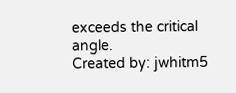exceeds the critical angle.
Created by: jwhitm5